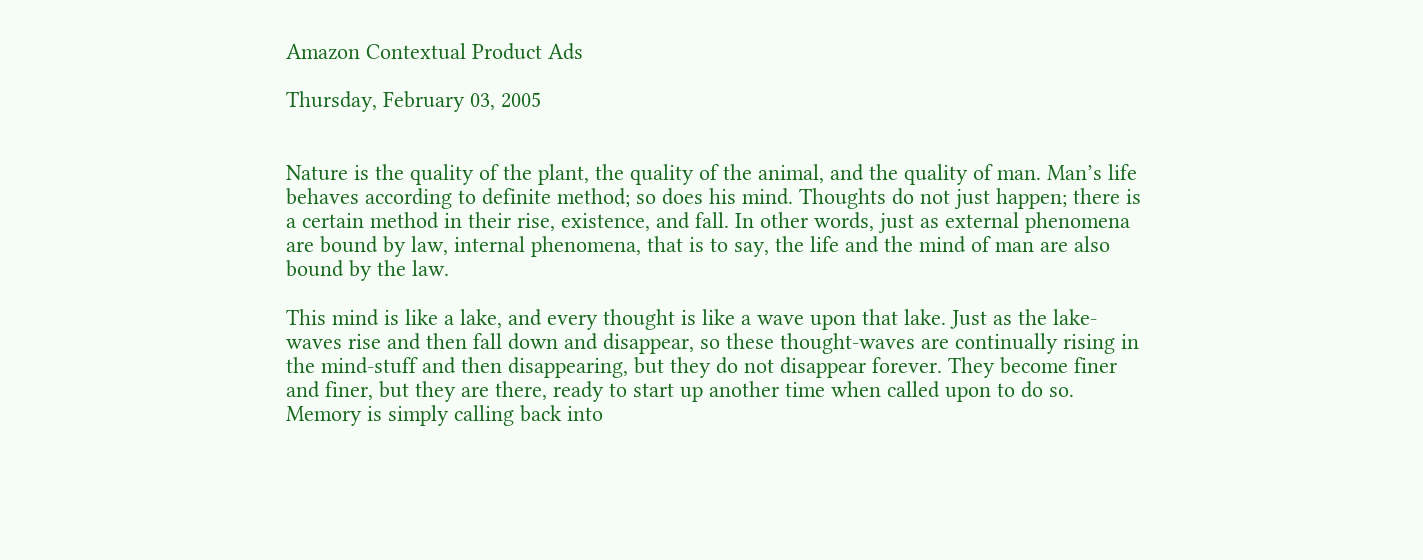Amazon Contextual Product Ads

Thursday, February 03, 2005


Nature is the quality of the plant, the quality of the animal, and the quality of man. Man’s life behaves according to definite method; so does his mind. Thoughts do not just happen; there is a certain method in their rise, existence, and fall. In other words, just as external phenomena are bound by law, internal phenomena, that is to say, the life and the mind of man are also bound by the law.

This mind is like a lake, and every thought is like a wave upon that lake. Just as the lake-waves rise and then fall down and disappear, so these thought-waves are continually rising in the mind-stuff and then disappearing, but they do not disappear forever. They become finer and finer, but they are there, ready to start up another time when called upon to do so. Memory is simply calling back into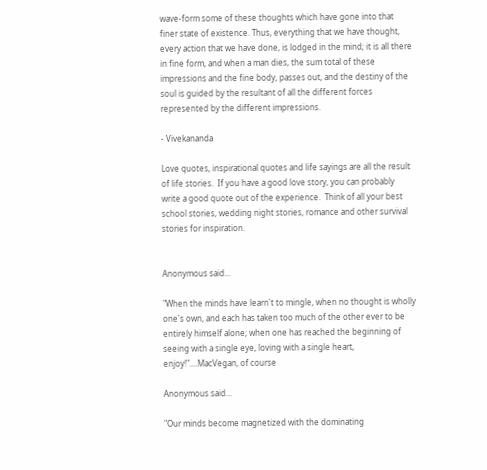wave-form some of these thoughts which have gone into that finer state of existence. Thus, everything that we have thought, every action that we have done, is lodged in the mind; it is all there in fine form, and when a man dies, the sum total of these impressions and the fine body, passes out, and the destiny of the soul is guided by the resultant of all the different forces represented by the different impressions.

- Vivekananda

Love quotes, inspirational quotes and life sayings are all the result of life stories.  If you have a good love story, you can probably write a good quote out of the experience.  Think of all your best school stories, wedding night stories, romance and other survival stories for inspiration.


Anonymous said...

"When the minds have learn't to mingle, when no thought is wholly one's own, and each has taken too much of the other ever to be entirely himself alone; when one has reached the beginning of seeing with a single eye, loving with a single heart, enjoy!"....MacVegan, of course

Anonymous said...

"Our minds become magnetized with the dominating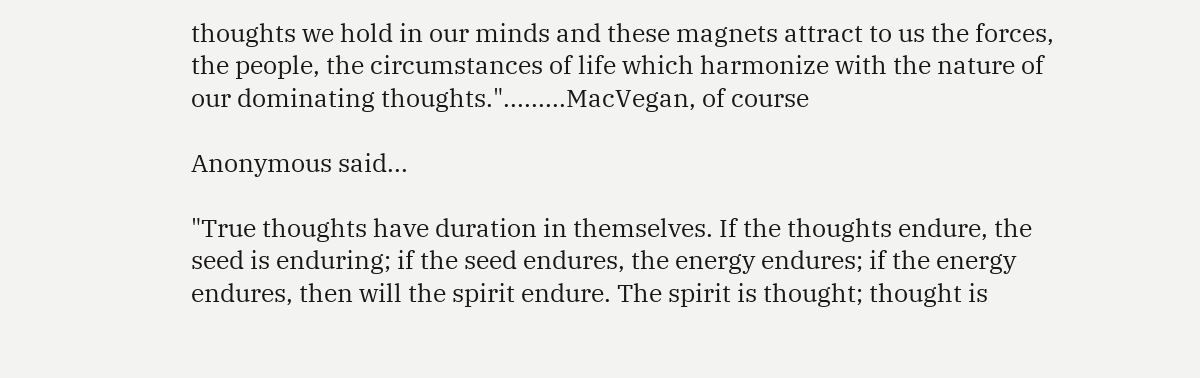thoughts we hold in our minds and these magnets attract to us the forces, the people, the circumstances of life which harmonize with the nature of our dominating thoughts.".........MacVegan, of course

Anonymous said...

"True thoughts have duration in themselves. If the thoughts endure, the seed is enduring; if the seed endures, the energy endures; if the energy endures, then will the spirit endure. The spirit is thought; thought is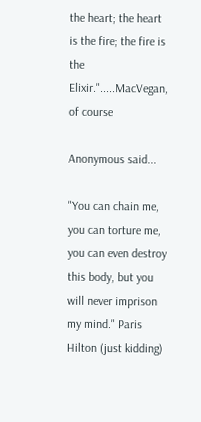the heart; the heart is the fire; the fire is the Elixir.".....MacVegan, of course

Anonymous said...

"You can chain me, you can torture me, you can even destroy this body, but you will never imprison my mind." Paris Hilton (just kidding)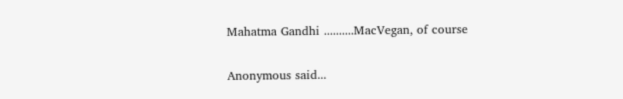Mahatma Gandhi ..........MacVegan, of course

Anonymous said...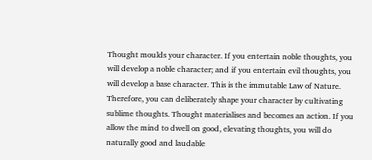Thought moulds your character. If you entertain noble thoughts, you will develop a noble character; and if you entertain evil thoughts, you will develop a base character. This is the immutable Law of Nature. Therefore, you can deliberately shape your character by cultivating sublime thoughts. Thought materialises and becomes an action. If you allow the mind to dwell on good, elevating thoughts, you will do naturally good and laudable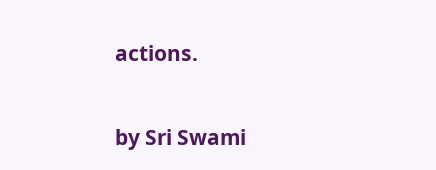actions.

by Sri Swami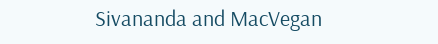Sivananda and MacVegan